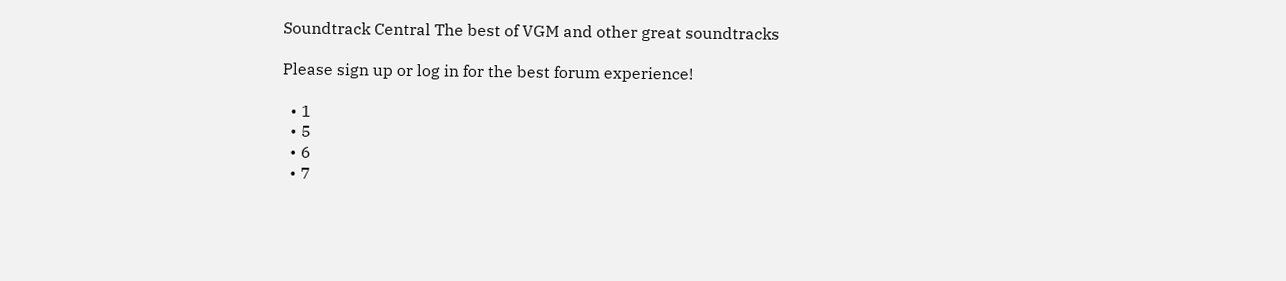Soundtrack Central The best of VGM and other great soundtracks

Please sign up or log in for the best forum experience!

  • 1
  • 5
  • 6
  • 7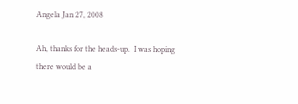Angela Jan 27, 2008

Ah, thanks for the heads-up.  I was hoping there would be a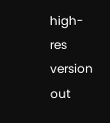high-res version out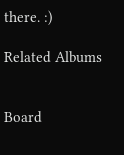there. :)

Related Albums


Board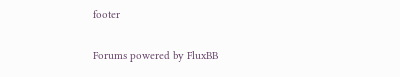footer

Forums powered by FluxBB